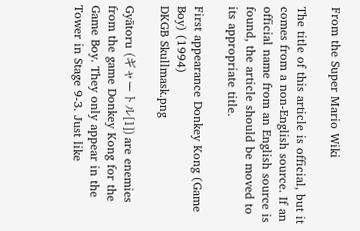From the Super Mario Wiki

The title of this article is official, but it comes from a non-English source. If an official name from an English source is found, the article should be moved to its appropriate title.

First appearance Donkey Kong (Game Boy) (1994)
DKGB Skullmask.png

Gyātoru (ギャートル[1]) are enemies from the game Donkey Kong for the Game Boy. They only appear in the Tower in Stage 9-3. Just like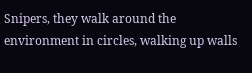Snipers, they walk around the environment in circles, walking up walls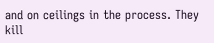and on ceilings in the process. They kill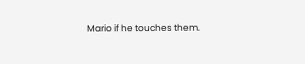Mario if he touches them.